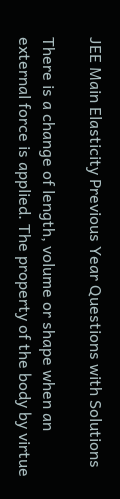JEE Main Elasticity Previous Year Questions with Solutions

There is a change of length, volume or shape when an external force is applied. The property of the body by virtue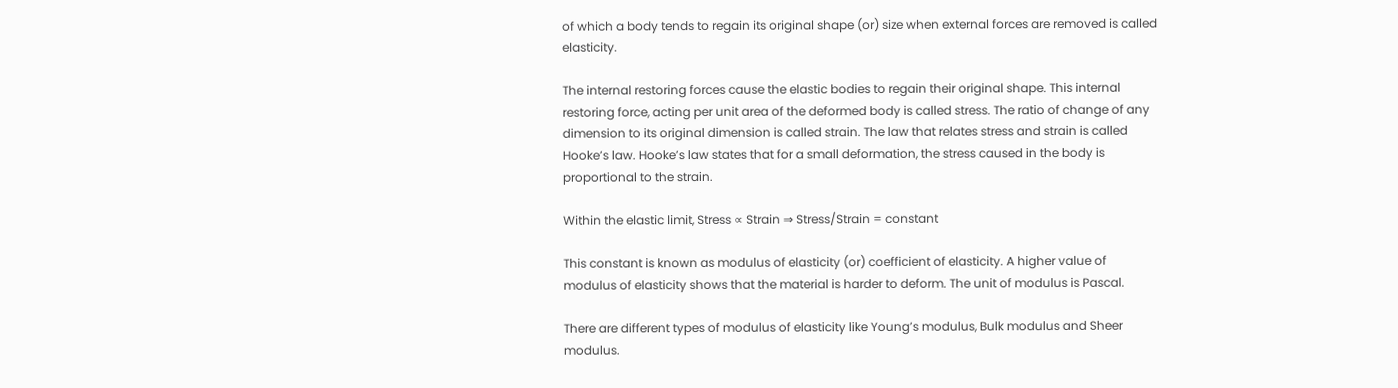of which a body tends to regain its original shape (or) size when external forces are removed is called elasticity.

The internal restoring forces cause the elastic bodies to regain their original shape. This internal restoring force, acting per unit area of the deformed body is called stress. The ratio of change of any dimension to its original dimension is called strain. The law that relates stress and strain is called Hooke’s law. Hooke’s law states that for a small deformation, the stress caused in the body is proportional to the strain.

Within the elastic limit, Stress ∝ Strain ⇒ Stress/Strain = constant

This constant is known as modulus of elasticity (or) coefficient of elasticity. A higher value of modulus of elasticity shows that the material is harder to deform. The unit of modulus is Pascal.

There are different types of modulus of elasticity like Young’s modulus, Bulk modulus and Sheer modulus.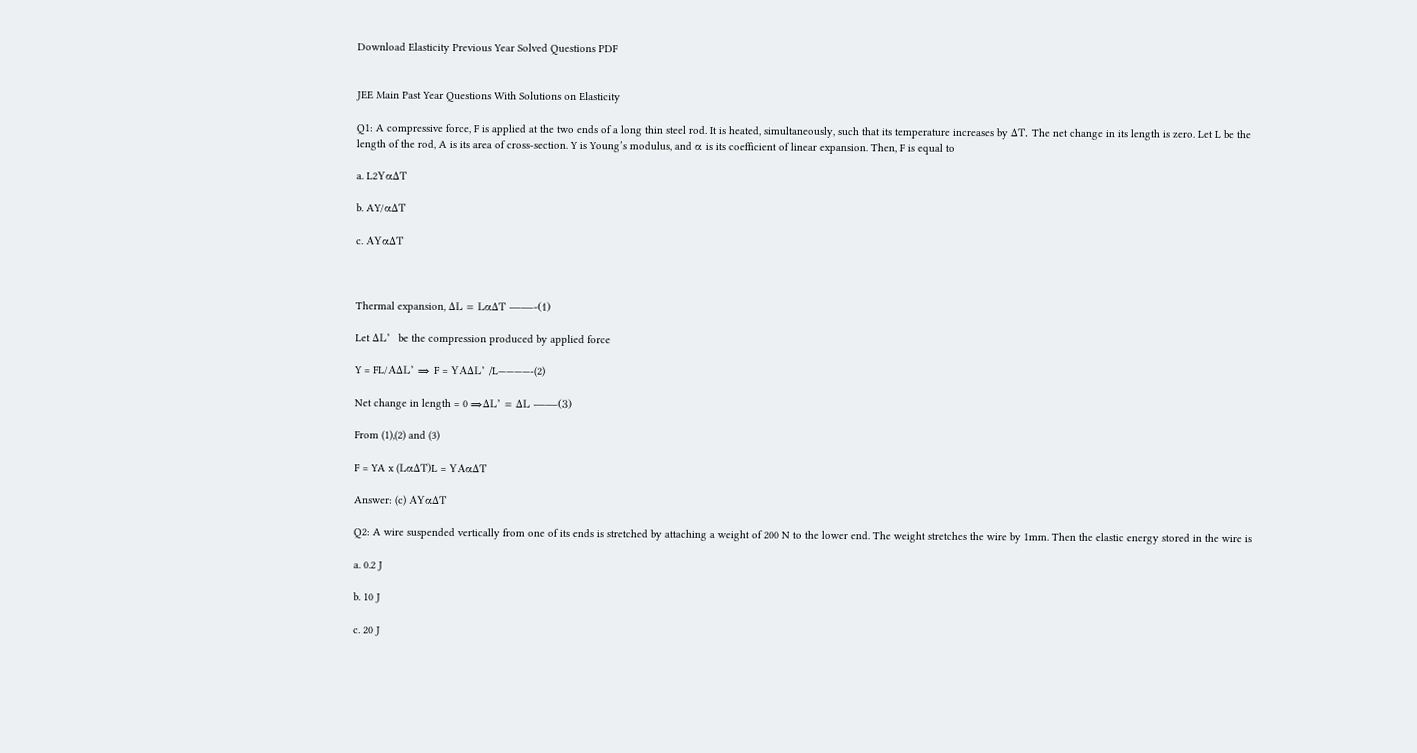Download Elasticity Previous Year Solved Questions PDF


JEE Main Past Year Questions With Solutions on Elasticity

Q1: A compressive force, F is applied at the two ends of a long thin steel rod. It is heated, simultaneously, such that its temperature increases by ΔT. The net change in its length is zero. Let L be the length of the rod, A is its area of cross-section. Y is Young’s modulus, and α is its coefficient of linear expansion. Then, F is equal to

a. L2YαΔT

b. AY/αΔT

c. AYαΔT



Thermal expansion, ΔL = LαΔT ——-(1)

Let ΔL’  be the compression produced by applied force

Y = FL/AΔL’ ⇒ F = YAΔL’ /L————-(2)

Net change in length = 0 ⇒ΔL’ = ΔL ——(3)

From (1),(2) and (3)

F = YA x (LαΔT)L = YAαΔT

Answer: (c) AYαΔT

Q2: A wire suspended vertically from one of its ends is stretched by attaching a weight of 200 N to the lower end. The weight stretches the wire by 1mm. Then the elastic energy stored in the wire is

a. 0.2 J

b. 10 J

c. 20 J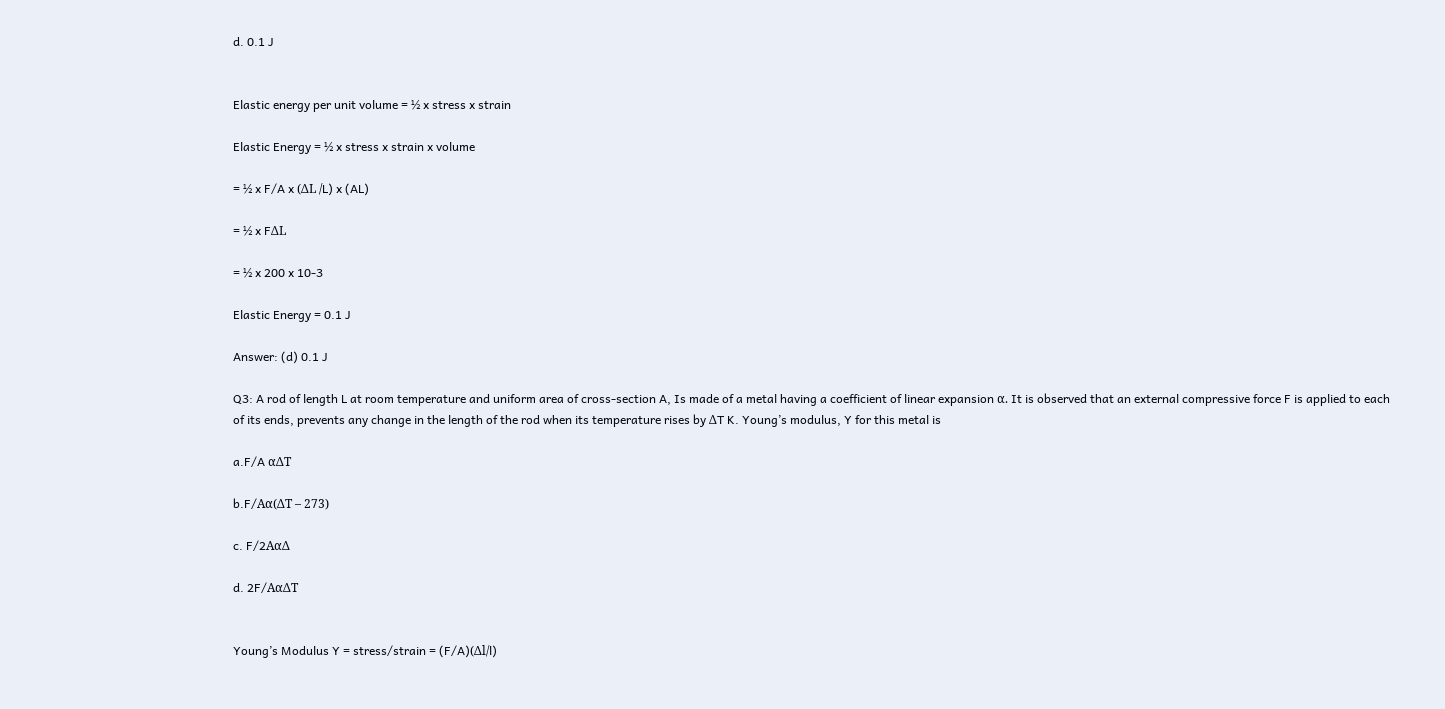d. 0.1 J


Elastic energy per unit volume = ½ x stress x strain

Elastic Energy = ½ x stress x strain x volume

= ½ x F/A x (ΔL /L) x (AL)

= ½ x FΔL

= ½ x 200 x 10-3

Elastic Energy = 0.1 J

Answer: (d) 0.1 J

Q3: A rod of length L at room temperature and uniform area of cross-section A, Is made of a metal having a coefficient of linear expansion α. It is observed that an external compressive force F is applied to each of its ends, prevents any change in the length of the rod when its temperature rises by ΔT K. Young’s modulus, Y for this metal is

a.F/A αΔT

b.F/Aα(ΔT – 273)

c. F/2AαΔ

d. 2F/AαΔT


Young’s Modulus Y = stress/strain = (F/A)(Δl/l)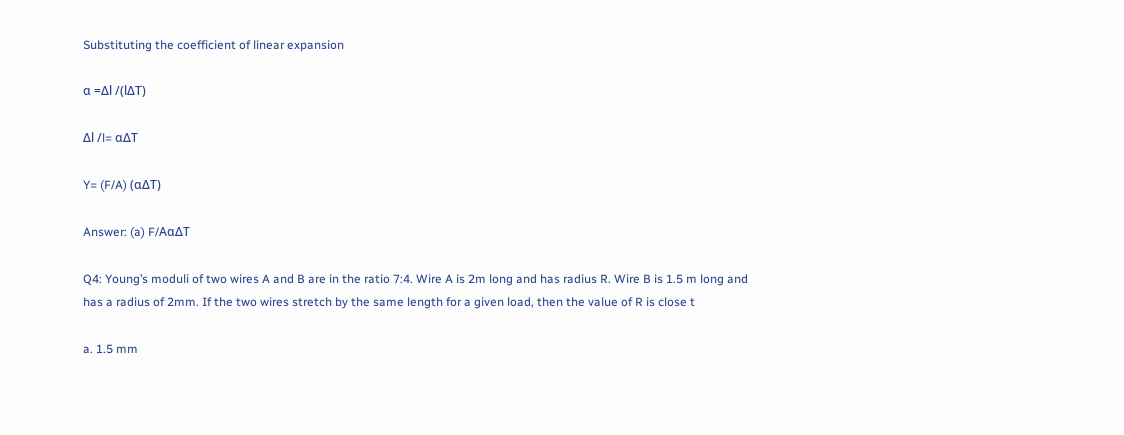Substituting the coefficient of linear expansion

α =Δl /(lΔT)

Δl /l= αΔT

Y= (F/A) (αΔT)

Answer: (a) F/AαΔT

Q4: Young’s moduli of two wires A and B are in the ratio 7:4. Wire A is 2m long and has radius R. Wire B is 1.5 m long and has a radius of 2mm. If the two wires stretch by the same length for a given load, then the value of R is close t

a. 1.5 mm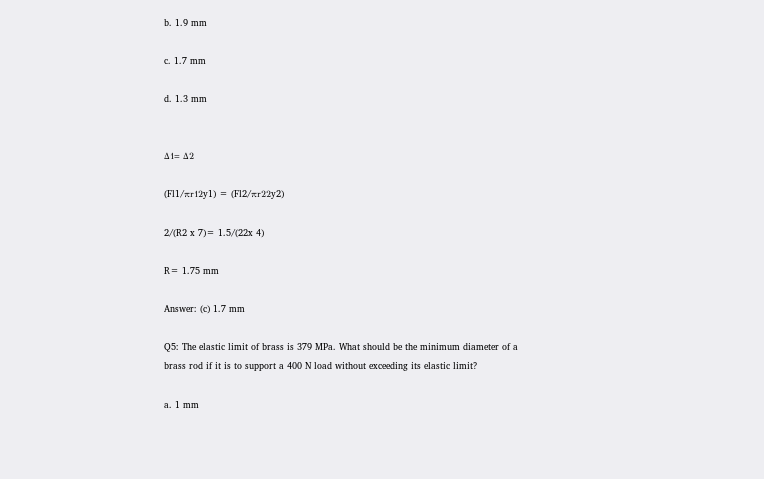b. 1.9 mm

c. 1.7 mm

d. 1.3 mm


Δ1= Δ2

(Fl1/πr12y1) = (Fl2/πr22y2)

2/(R2 x 7)= 1.5/(22x 4)

R= 1.75 mm

Answer: (c) 1.7 mm

Q5: The elastic limit of brass is 379 MPa. What should be the minimum diameter of a brass rod if it is to support a 400 N load without exceeding its elastic limit?

a. 1 mm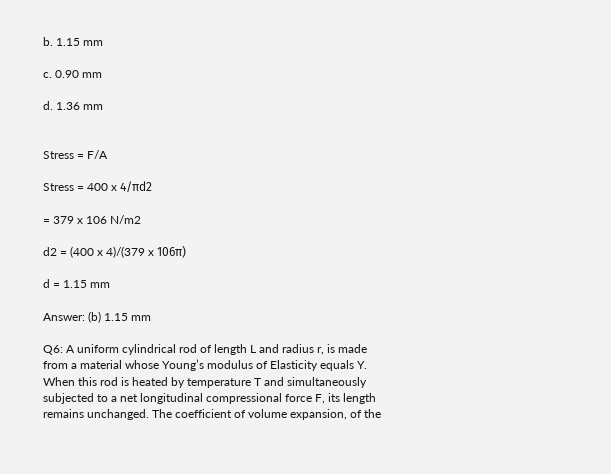b. 1.15 mm

c. 0.90 mm

d. 1.36 mm


Stress = F/A

Stress = 400 x 4/πd2

= 379 x 106 N/m2

d2 = (400 x 4)/(379 x 106π)

d = 1.15 mm

Answer: (b) 1.15 mm

Q6: A uniform cylindrical rod of length L and radius r, is made from a material whose Young’s modulus of Elasticity equals Y. When this rod is heated by temperature T and simultaneously subjected to a net longitudinal compressional force F, its length remains unchanged. The coefficient of volume expansion, of the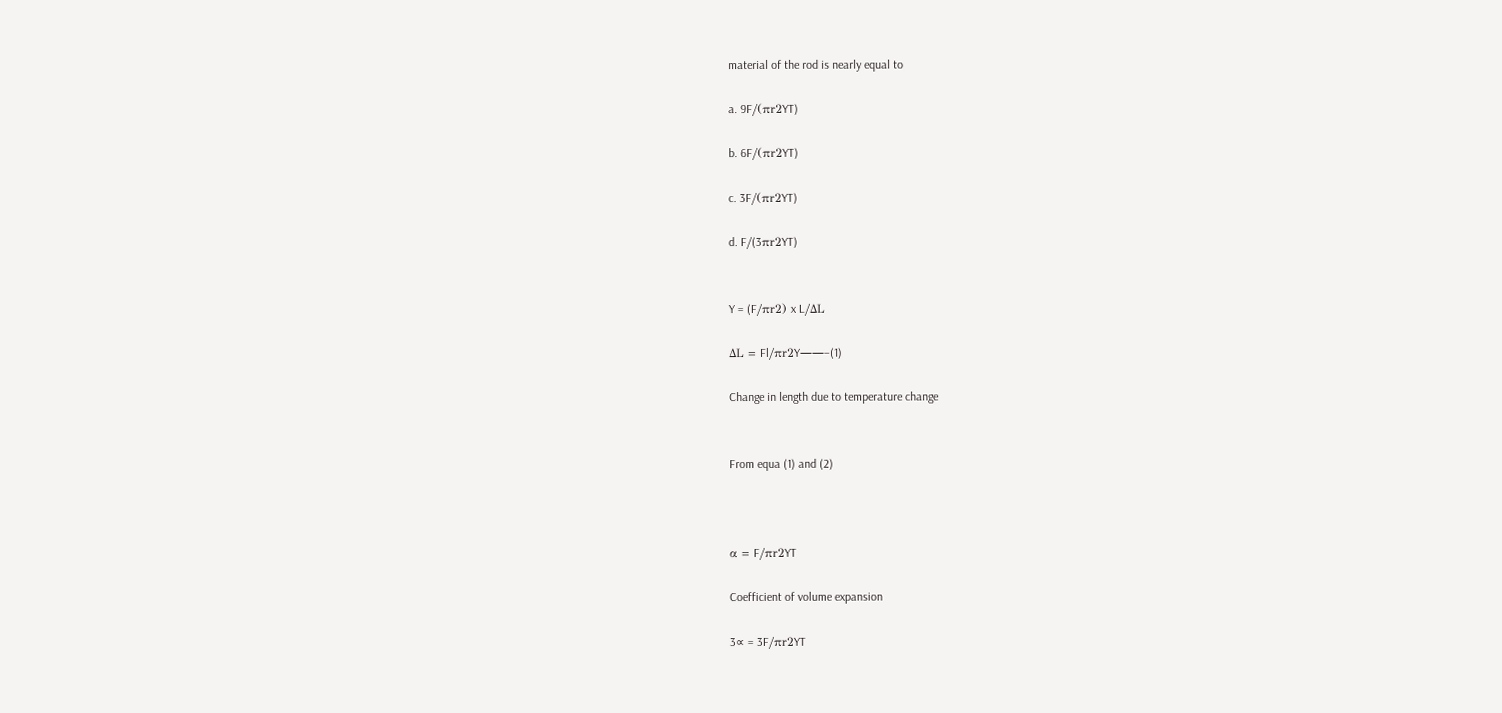material of the rod is nearly equal to

a. 9F/(πr2YT)

b. 6F/(πr2YT)

c. 3F/(πr2YT)

d. F/(3πr2YT)


Y = (F/πr2) x L/ΔL

ΔL = Fl/πr2Y——–(1)

Change in length due to temperature change


From equa (1) and (2)



α = F/πr2YT

Coefficient of volume expansion

3∝ = 3F/πr2YT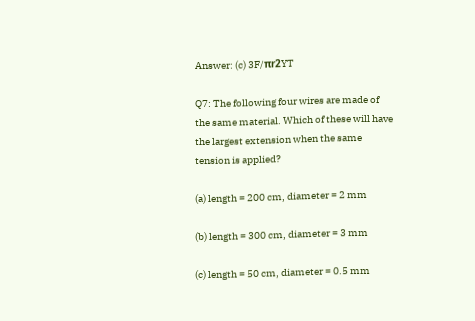Answer: (c) 3F/πr2YT

Q7: The following four wires are made of the same material. Which of these will have the largest extension when the same tension is applied?

(a) length = 200 cm, diameter = 2 mm

(b) length = 300 cm, diameter = 3 mm

(c) length = 50 cm, diameter = 0.5 mm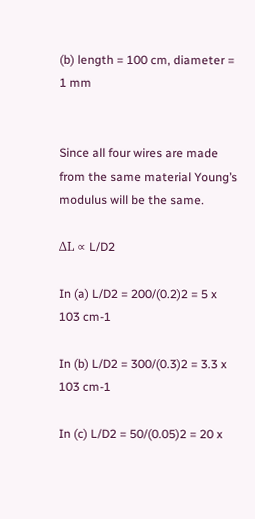(b) length = 100 cm, diameter = 1 mm


Since all four wires are made from the same material Young’s modulus will be the same.

ΔL ∝ L/D2

In (a) L/D2 = 200/(0.2)2 = 5 x 103 cm-1

In (b) L/D2 = 300/(0.3)2 = 3.3 x 103 cm-1

In (c) L/D2 = 50/(0.05)2 = 20 x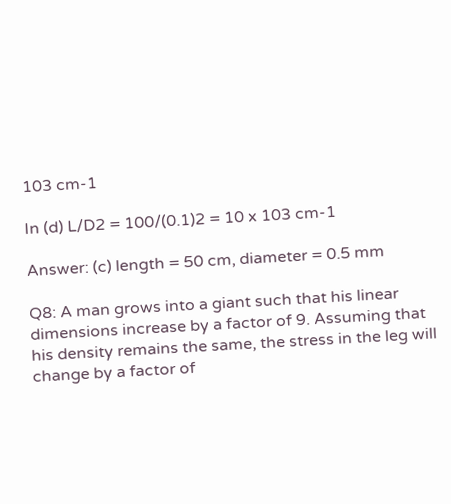103 cm-1

In (d) L/D2 = 100/(0.1)2 = 10 x 103 cm-1

Answer: (c) length = 50 cm, diameter = 0.5 mm

Q8: A man grows into a giant such that his linear dimensions increase by a factor of 9. Assuming that his density remains the same, the stress in the leg will change by a factor of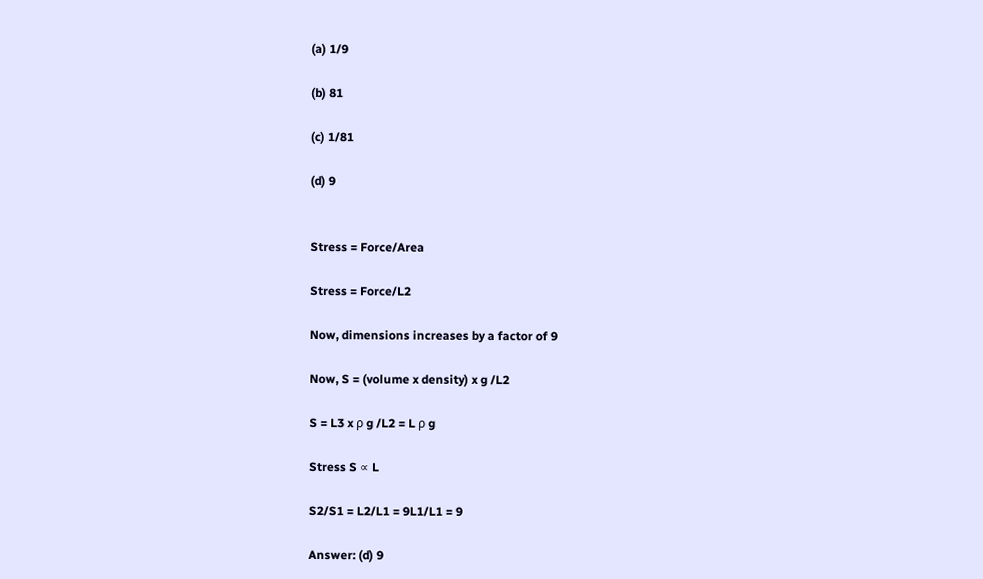(a) 1/9

(b) 81

(c) 1/81

(d) 9


Stress = Force/Area

Stress = Force/L2

Now, dimensions increases by a factor of 9

Now, S = (volume x density) x g /L2

S = L3 x ρ g /L2 = L ρ g

Stress S ∝ L

S2/S1 = L2/L1 = 9L1/L1 = 9

Answer: (d) 9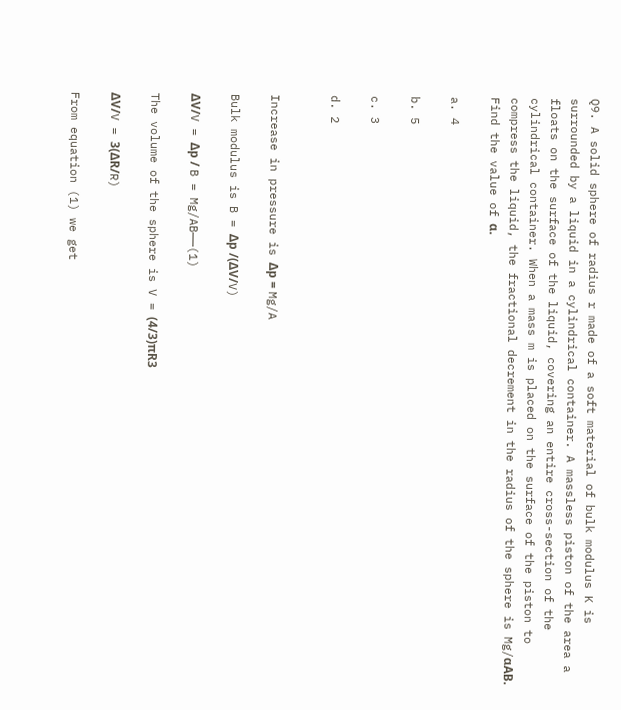Q9. A solid sphere of radius r made of a soft material of bulk modulus K is surrounded by a liquid in a cylindrical container. A massless piston of the area a floats on the surface of the liquid, covering an entire cross-section of the cylindrical container. When a mass m is placed on the surface of the piston to compress the liquid, the fractional decrement in the radius of the sphere is Mg/αAB. Find the value of α.

a. 4

b. 5

c. 3

d. 2


Increase in pressure is Δp = Mg/A

Bulk modulus is B = Δp /(ΔV/V)

ΔV/V = Δp / B = Mg/AB——(1)

The volume of the sphere is V = (4/3)πR3

ΔV/V = 3(ΔR/R)

From equation (1) we get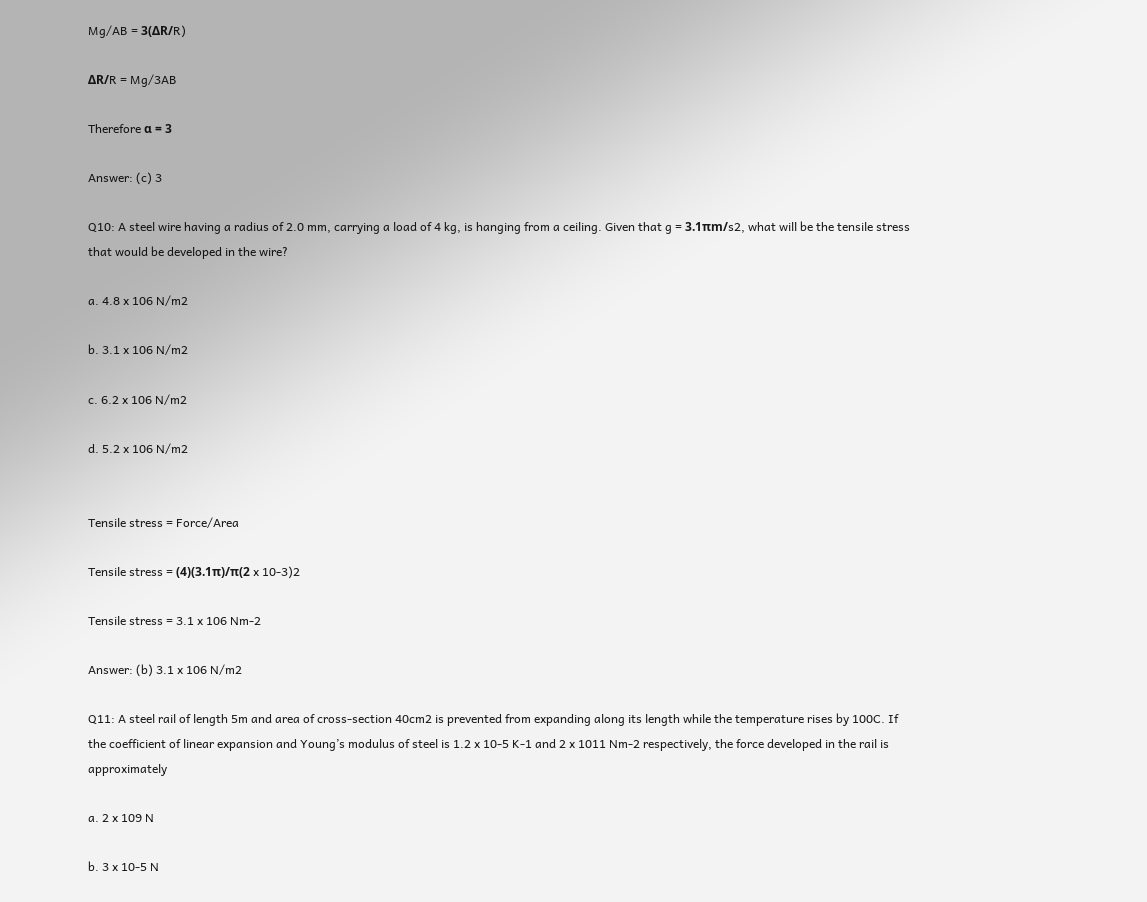Mg/AB = 3(ΔR/R)

ΔR/R = Mg/3AB

Therefore α = 3

Answer: (c) 3

Q10: A steel wire having a radius of 2.0 mm, carrying a load of 4 kg, is hanging from a ceiling. Given that g = 3.1πm/s2, what will be the tensile stress that would be developed in the wire?

a. 4.8 x 106 N/m2

b. 3.1 x 106 N/m2

c. 6.2 x 106 N/m2

d. 5.2 x 106 N/m2


Tensile stress = Force/Area

Tensile stress = (4)(3.1π)/π(2 x 10-3)2

Tensile stress = 3.1 x 106 Nm-2

Answer: (b) 3.1 x 106 N/m2

Q11: A steel rail of length 5m and area of cross-section 40cm2 is prevented from expanding along its length while the temperature rises by 100C. If the coefficient of linear expansion and Young’s modulus of steel is 1.2 x 10-5 K-1 and 2 x 1011 Nm-2 respectively, the force developed in the rail is approximately

a. 2 x 109 N

b. 3 x 10-5 N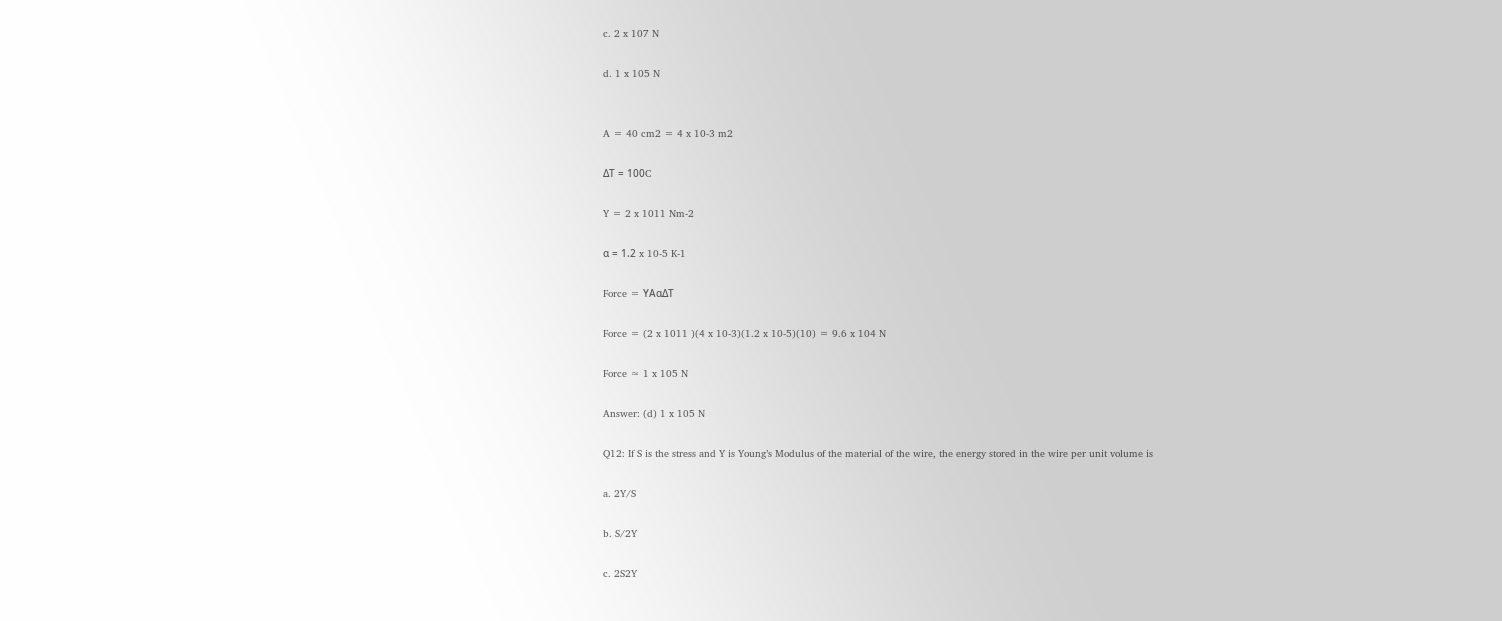c. 2 x 107 N

d. 1 x 105 N


A = 40 cm2 = 4 x 10-3 m2

ΔT = 100C

Y = 2 x 1011 Nm-2

α = 1.2 x 10-5 K-1

Force = YAαΔT

Force = (2 x 1011 )(4 x 10-3)(1.2 x 10-5)(10) = 9.6 x 104 N

Force ≈ 1 x 105 N

Answer: (d) 1 x 105 N

Q12: If S is the stress and Y is Young’s Modulus of the material of the wire, the energy stored in the wire per unit volume is

a. 2Y/S

b. S/2Y

c. 2S2Y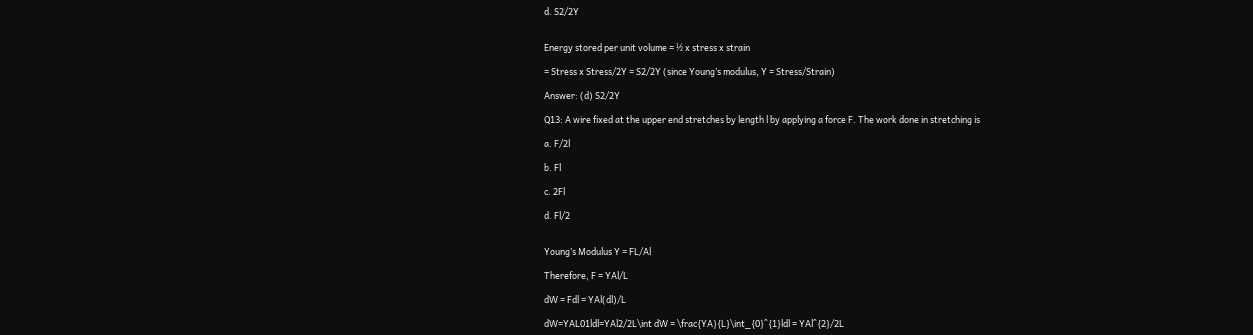d. S2/2Y


Energy stored per unit volume = ½ x stress x strain

= Stress x Stress/2Y = S2/2Y (since Young’s modulus, Y = Stress/Strain)

Answer: (d) S2/2Y

Q13: A wire fixed at the upper end stretches by length l by applying a force F. The work done in stretching is

a. F/2l

b. Fl

c. 2Fl

d. Fl/2


Young’s Modulus Y = FL/Al

Therefore, F = YAl/L

dW = Fdl = YAl(dl)/L

dW=YAL01ldl=YAl2/2L\int dW = \frac{YA}{L}\int_{0}^{1}ldl = YAl^{2}/2L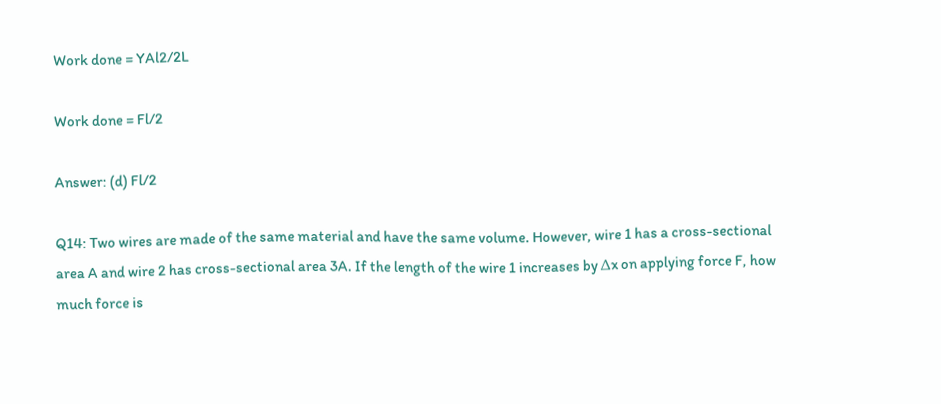Work done = YAl2/2L

Work done = Fl/2

Answer: (d) Fl/2

Q14: Two wires are made of the same material and have the same volume. However, wire 1 has a cross-sectional area A and wire 2 has cross-sectional area 3A. If the length of the wire 1 increases by Δx on applying force F, how much force is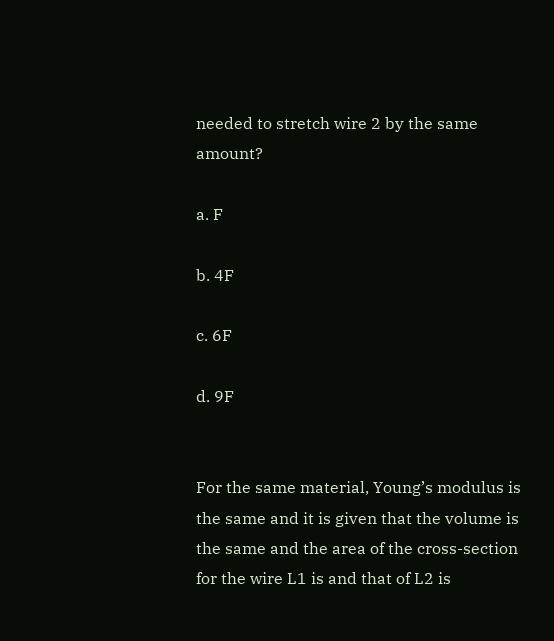needed to stretch wire 2 by the same amount?

a. F

b. 4F

c. 6F

d. 9F


For the same material, Young’s modulus is the same and it is given that the volume is the same and the area of the cross-section for the wire L1 is and that of L2 is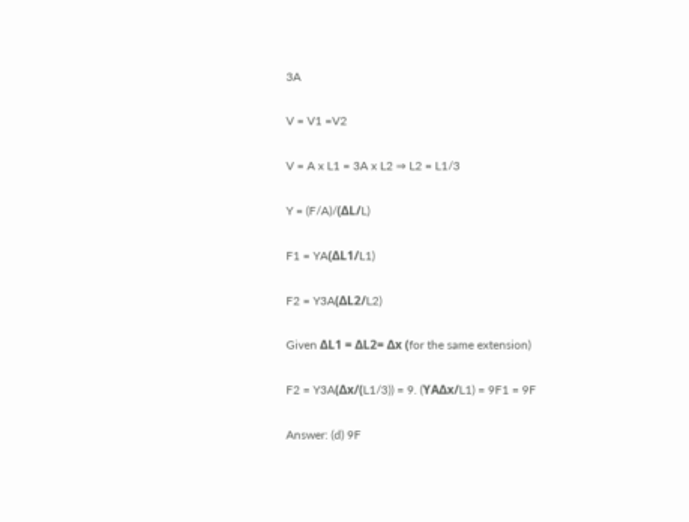3A

V = V1 =V2

V = A x L1 = 3A x L2 ⇒ L2 = L1/3

Y = (F/A)/(ΔL/L)

F1 = YA(ΔL1/L1)

F2 = Y3A(ΔL2/L2)

Given ΔL1 = ΔL2= Δx (for the same extension)

F2 = Y3A(Δx/(L1/3)) = 9. (YAΔx/L1) = 9F1 = 9F

Answer: (d) 9F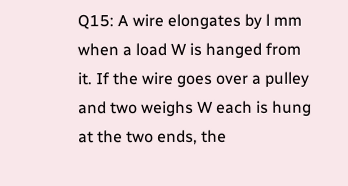Q15: A wire elongates by l mm when a load W is hanged from it. If the wire goes over a pulley and two weighs W each is hung at the two ends, the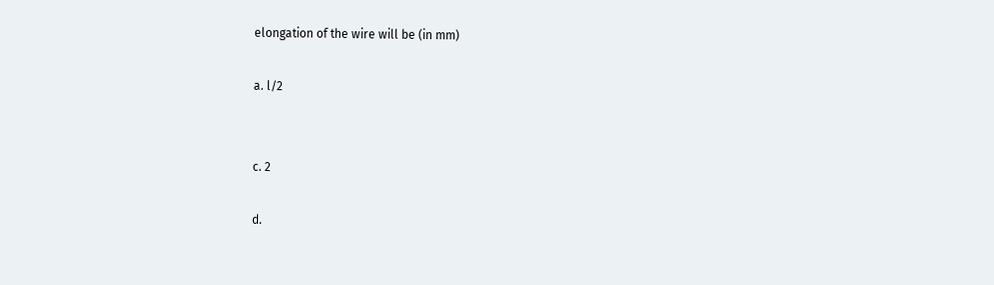elongation of the wire will be (in mm)

a. l/2


c. 2

d.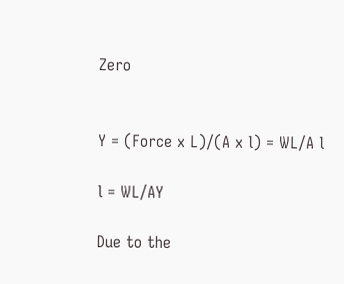Zero


Y = (Force x L)/(A x l) = WL/A l

l = WL/AY

Due to the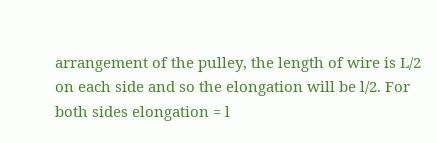arrangement of the pulley, the length of wire is L/2 on each side and so the elongation will be l/2. For both sides elongation = l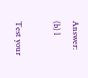Answer: (b) l

Test your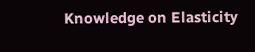Knowledge on Elasticity